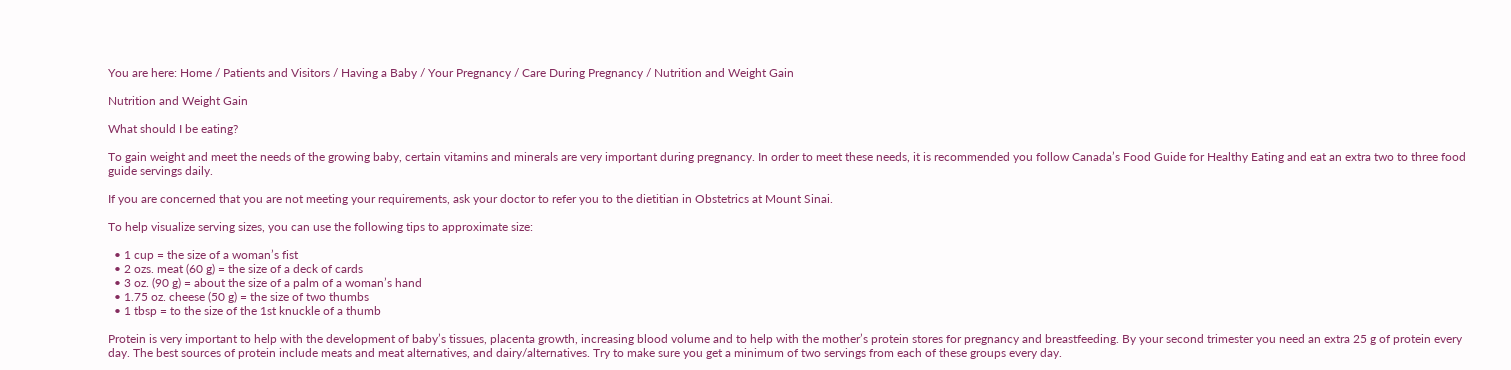You are here: Home / Patients and Visitors / Having a Baby / Your Pregnancy / Care During Pregnancy / Nutrition and Weight Gain

Nutrition and Weight Gain

What should I be eating?

To gain weight and meet the needs of the growing baby, certain vitamins and minerals are very important during pregnancy. In order to meet these needs, it is recommended you follow Canada’s Food Guide for Healthy Eating and eat an extra two to three food guide servings daily.

If you are concerned that you are not meeting your requirements, ask your doctor to refer you to the dietitian in Obstetrics at Mount Sinai.

To help visualize serving sizes, you can use the following tips to approximate size:

  • 1 cup = the size of a woman’s fist
  • 2 ozs. meat (60 g) = the size of a deck of cards
  • 3 oz. (90 g) = about the size of a palm of a woman’s hand
  • 1.75 oz. cheese (50 g) = the size of two thumbs
  • 1 tbsp = to the size of the 1st knuckle of a thumb

Protein is very important to help with the development of baby’s tissues, placenta growth, increasing blood volume and to help with the mother’s protein stores for pregnancy and breastfeeding. By your second trimester you need an extra 25 g of protein every day. The best sources of protein include meats and meat alternatives, and dairy/alternatives. Try to make sure you get a minimum of two servings from each of these groups every day.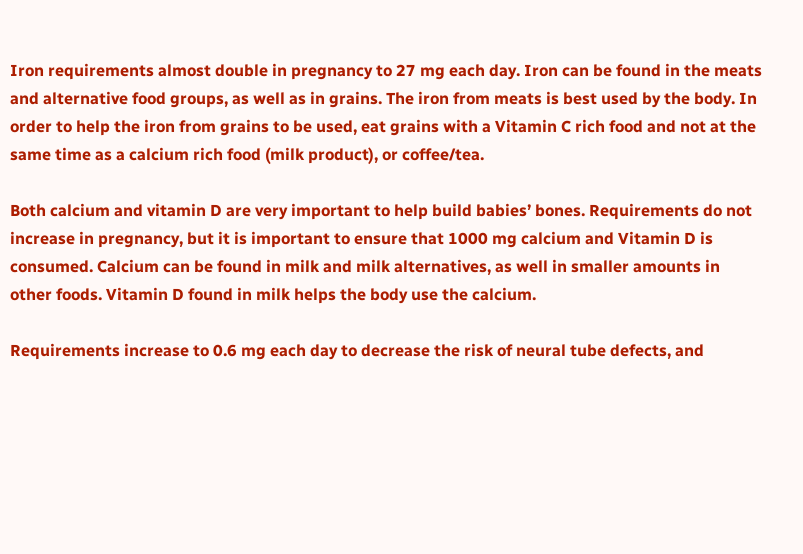Iron requirements almost double in pregnancy to 27 mg each day. Iron can be found in the meats and alternative food groups, as well as in grains. The iron from meats is best used by the body. In order to help the iron from grains to be used, eat grains with a Vitamin C rich food and not at the same time as a calcium rich food (milk product), or coffee/tea.

Both calcium and vitamin D are very important to help build babies’ bones. Requirements do not increase in pregnancy, but it is important to ensure that 1000 mg calcium and Vitamin D is consumed. Calcium can be found in milk and milk alternatives, as well in smaller amounts in other foods. Vitamin D found in milk helps the body use the calcium.

Requirements increase to 0.6 mg each day to decrease the risk of neural tube defects, and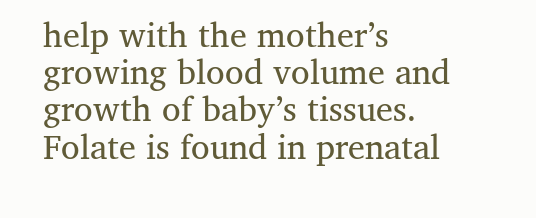help with the mother’s growing blood volume and growth of baby’s tissues. Folate is found in prenatal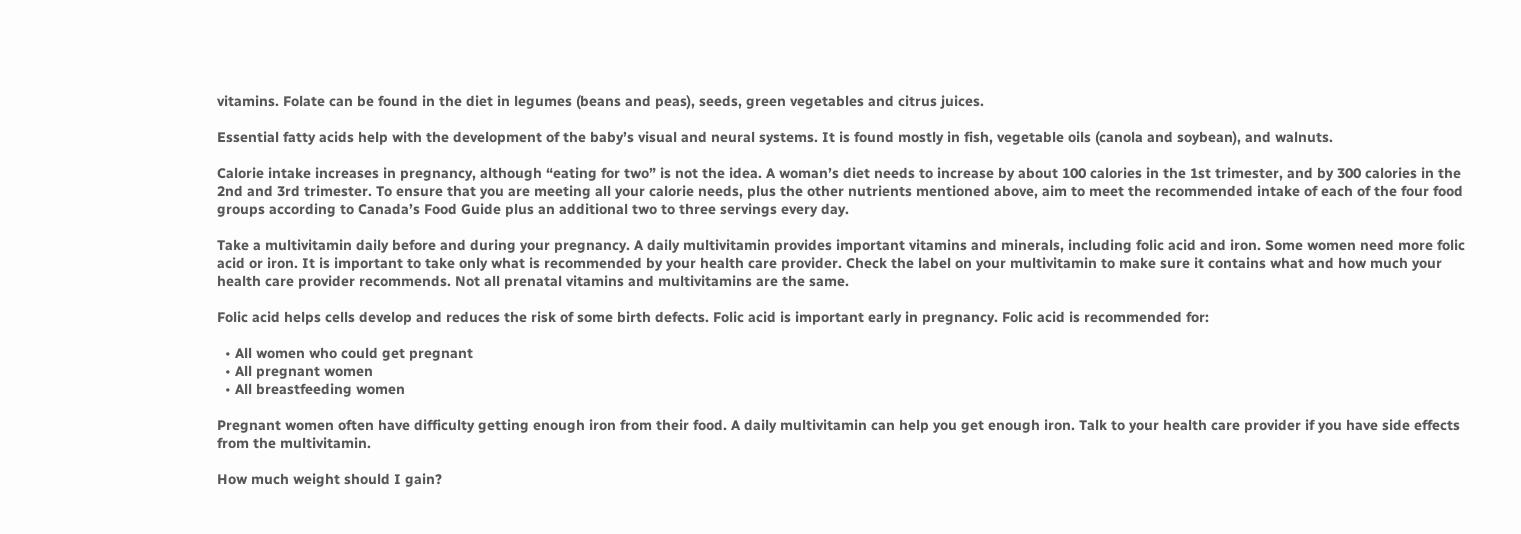vitamins. Folate can be found in the diet in legumes (beans and peas), seeds, green vegetables and citrus juices.

Essential fatty acids help with the development of the baby’s visual and neural systems. It is found mostly in fish, vegetable oils (canola and soybean), and walnuts.

Calorie intake increases in pregnancy, although “eating for two” is not the idea. A woman’s diet needs to increase by about 100 calories in the 1st trimester, and by 300 calories in the 2nd and 3rd trimester. To ensure that you are meeting all your calorie needs, plus the other nutrients mentioned above, aim to meet the recommended intake of each of the four food groups according to Canada’s Food Guide plus an additional two to three servings every day.

Take a multivitamin daily before and during your pregnancy. A daily multivitamin provides important vitamins and minerals, including folic acid and iron. Some women need more folic acid or iron. It is important to take only what is recommended by your health care provider. Check the label on your multivitamin to make sure it contains what and how much your health care provider recommends. Not all prenatal vitamins and multivitamins are the same.

Folic acid helps cells develop and reduces the risk of some birth defects. Folic acid is important early in pregnancy. Folic acid is recommended for:

  • All women who could get pregnant
  • All pregnant women
  • All breastfeeding women

Pregnant women often have difficulty getting enough iron from their food. A daily multivitamin can help you get enough iron. Talk to your health care provider if you have side effects from the multivitamin.

How much weight should I gain?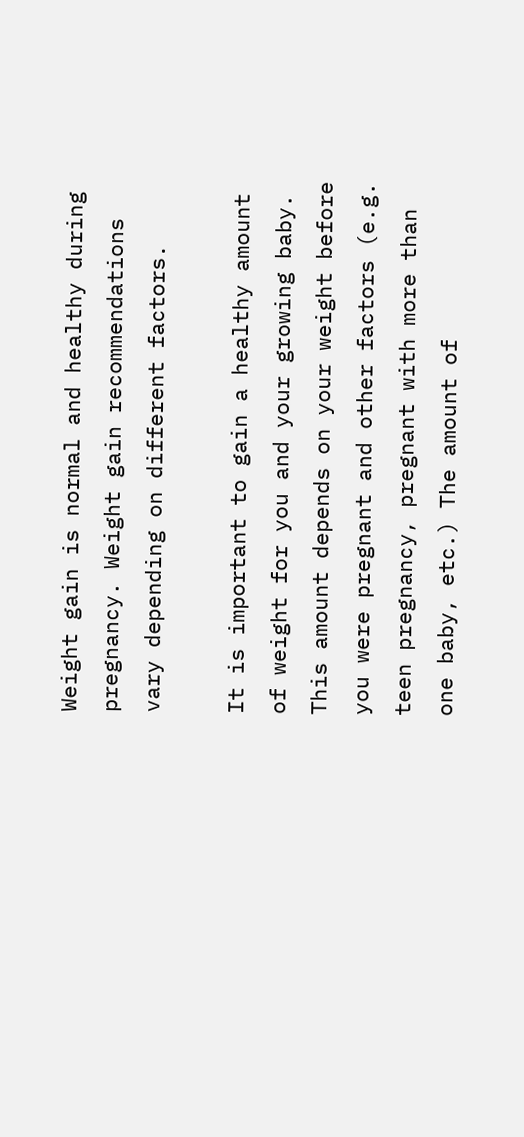Weight gain is normal and healthy during pregnancy. Weight gain recommendations vary depending on different factors.

It is important to gain a healthy amount of weight for you and your growing baby. This amount depends on your weight before you were pregnant and other factors (e.g. teen pregnancy, pregnant with more than one baby, etc.) The amount of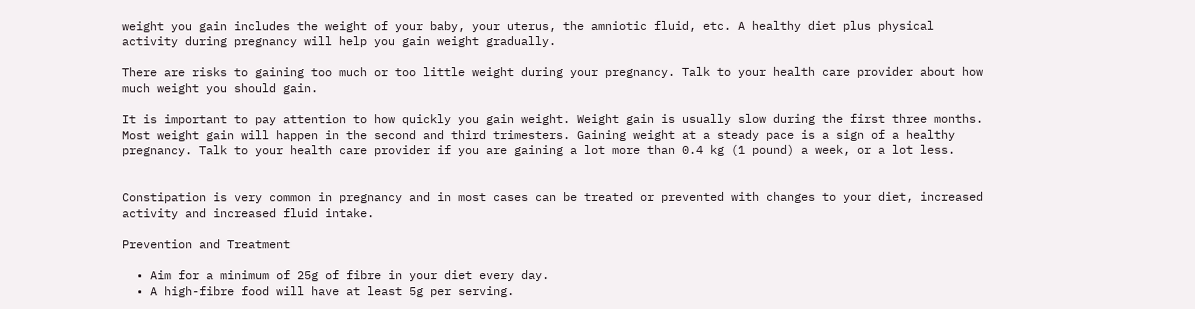weight you gain includes the weight of your baby, your uterus, the amniotic fluid, etc. A healthy diet plus physical activity during pregnancy will help you gain weight gradually.

There are risks to gaining too much or too little weight during your pregnancy. Talk to your health care provider about how much weight you should gain.

It is important to pay attention to how quickly you gain weight. Weight gain is usually slow during the first three months. Most weight gain will happen in the second and third trimesters. Gaining weight at a steady pace is a sign of a healthy pregnancy. Talk to your health care provider if you are gaining a lot more than 0.4 kg (1 pound) a week, or a lot less.


Constipation is very common in pregnancy and in most cases can be treated or prevented with changes to your diet, increased activity and increased fluid intake.

Prevention and Treatment

  • Aim for a minimum of 25g of fibre in your diet every day.
  • A high-fibre food will have at least 5g per serving.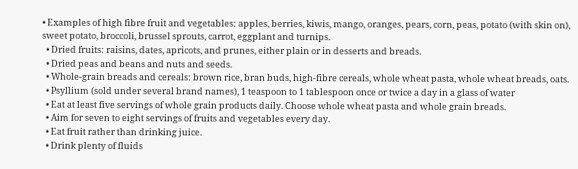• Examples of high fibre fruit and vegetables: apples, berries, kiwis, mango, oranges, pears, corn, peas, potato (with skin on), sweet potato, broccoli, brussel sprouts, carrot, eggplant and turnips.
  • Dried fruits: raisins, dates, apricots, and prunes, either plain or in desserts and breads.
  • Dried peas and beans and nuts and seeds.
  • Whole-grain breads and cereals: brown rice, bran buds, high-fibre cereals, whole wheat pasta, whole wheat breads, oats.
  • Psyllium (sold under several brand names), 1 teaspoon to 1 tablespoon once or twice a day in a glass of water
  • Eat at least five servings of whole grain products daily. Choose whole wheat pasta and whole grain breads.
  • Aim for seven to eight servings of fruits and vegetables every day.
  • Eat fruit rather than drinking juice.
  • Drink plenty of fluids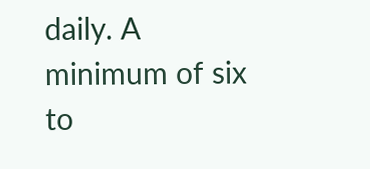daily. A minimum of six to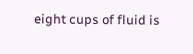eight cups of fluid is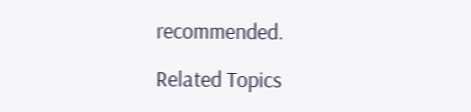recommended.

Related Topics